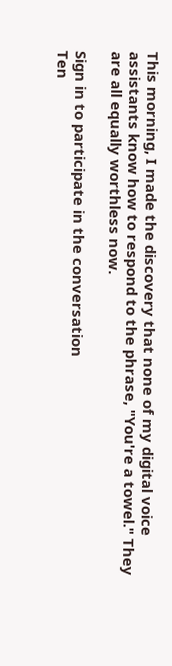This morning, I made the discovery that none of my digital voice assistants know how to respond to the phrase, "You're a towel." They are all equally worthless now.

Sign in to participate in the conversation
Ten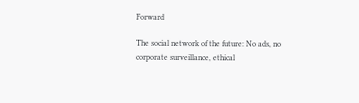Forward

The social network of the future: No ads, no corporate surveillance, ethical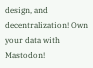design, and decentralization! Own your data with Mastodon!